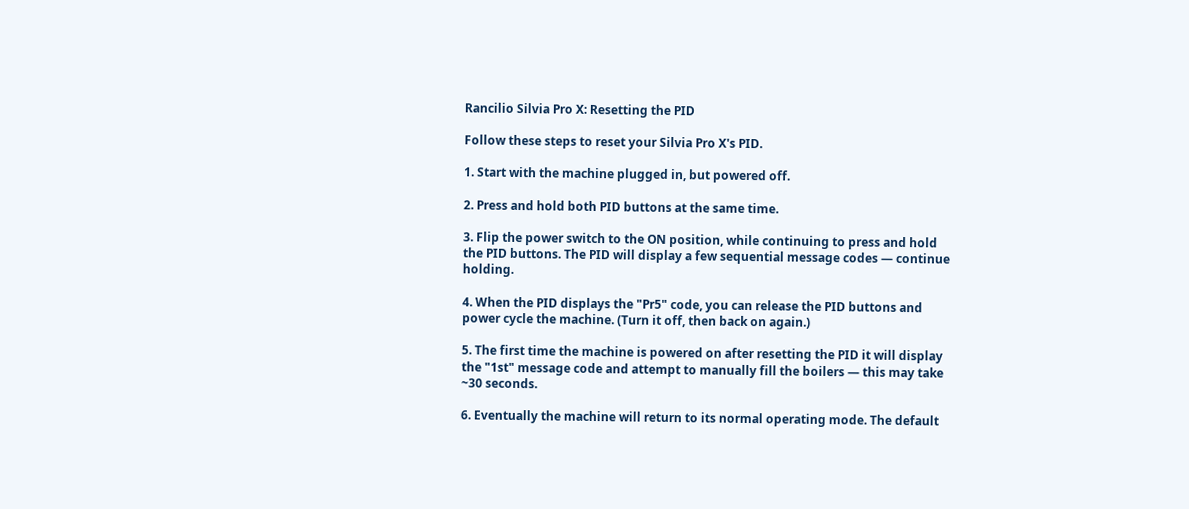Rancilio Silvia Pro X: Resetting the PID

Follow these steps to reset your Silvia Pro X's PID.

1. Start with the machine plugged in, but powered off.

2. Press and hold both PID buttons at the same time.

3. Flip the power switch to the ON position, while continuing to press and hold the PID buttons. The PID will display a few sequential message codes — continue holding.

4. When the PID displays the "Pr5" code, you can release the PID buttons and power cycle the machine. (Turn it off, then back on again.)

5. The first time the machine is powered on after resetting the PID it will display the "1st" message code and attempt to manually fill the boilers — this may take ~30 seconds.

6. Eventually the machine will return to its normal operating mode. The default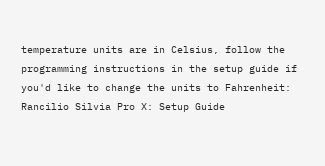temperature units are in Celsius, follow the programming instructions in the setup guide if you'd like to change the units to Fahrenheit:
Rancilio Silvia Pro X: Setup Guide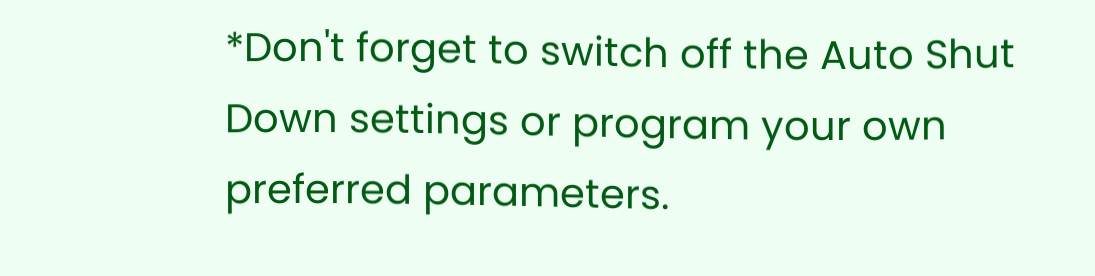*Don't forget to switch off the Auto Shut Down settings or program your own preferred parameters.